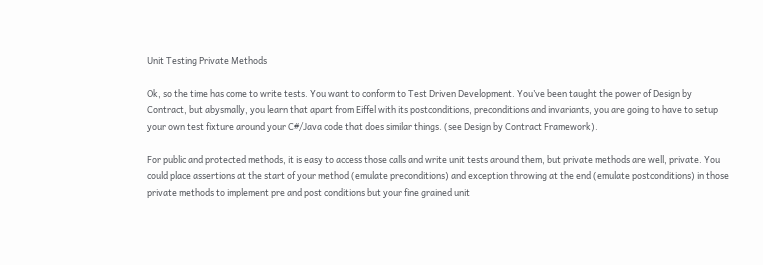Unit Testing Private Methods

Ok, so the time has come to write tests. You want to conform to Test Driven Development. You’ve been taught the power of Design by Contract, but abysmally, you learn that apart from Eiffel with its postconditions, preconditions and invariants, you are going to have to setup your own test fixture around your C#/Java code that does similar things. (see Design by Contract Framework).

For public and protected methods, it is easy to access those calls and write unit tests around them, but private methods are well, private. You could place assertions at the start of your method (emulate preconditions) and exception throwing at the end (emulate postconditions) in those private methods to implement pre and post conditions but your fine grained unit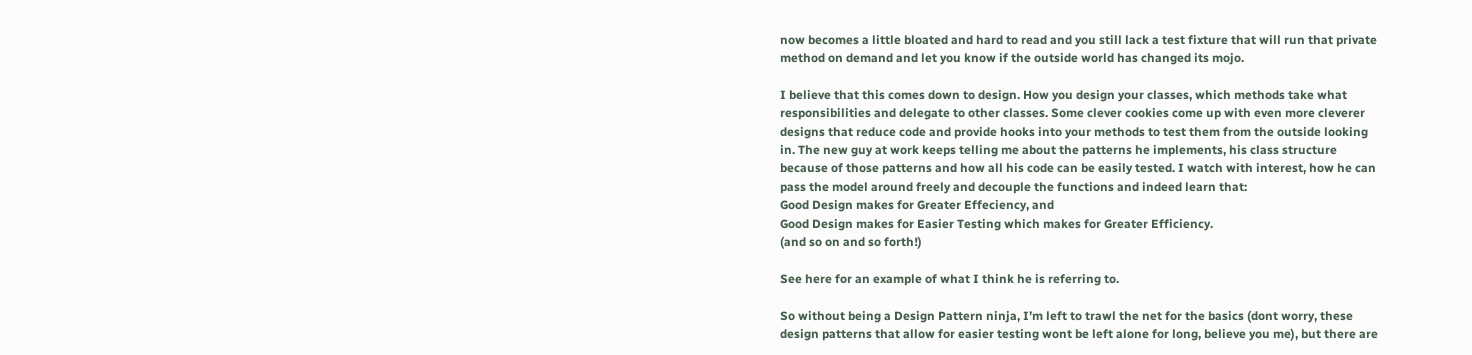now becomes a little bloated and hard to read and you still lack a test fixture that will run that private method on demand and let you know if the outside world has changed its mojo.

I believe that this comes down to design. How you design your classes, which methods take what responsibilities and delegate to other classes. Some clever cookies come up with even more cleverer designs that reduce code and provide hooks into your methods to test them from the outside looking in. The new guy at work keeps telling me about the patterns he implements, his class structure because of those patterns and how all his code can be easily tested. I watch with interest, how he can pass the model around freely and decouple the functions and indeed learn that:
Good Design makes for Greater Effeciency, and
Good Design makes for Easier Testing which makes for Greater Efficiency.
(and so on and so forth!)

See here for an example of what I think he is referring to.

So without being a Design Pattern ninja, I’m left to trawl the net for the basics (dont worry, these design patterns that allow for easier testing wont be left alone for long, believe you me), but there are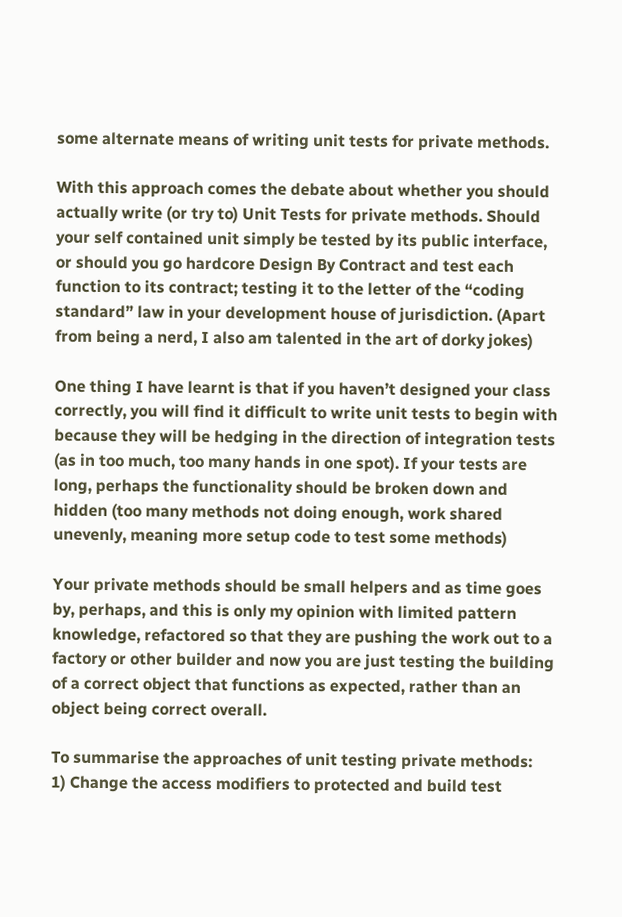some alternate means of writing unit tests for private methods.

With this approach comes the debate about whether you should actually write (or try to) Unit Tests for private methods. Should your self contained unit simply be tested by its public interface, or should you go hardcore Design By Contract and test each function to its contract; testing it to the letter of the “coding standard” law in your development house of jurisdiction. (Apart from being a nerd, I also am talented in the art of dorky jokes)

One thing I have learnt is that if you haven’t designed your class correctly, you will find it difficult to write unit tests to begin with because they will be hedging in the direction of integration tests (as in too much, too many hands in one spot). If your tests are long, perhaps the functionality should be broken down and hidden (too many methods not doing enough, work shared unevenly, meaning more setup code to test some methods)

Your private methods should be small helpers and as time goes by, perhaps, and this is only my opinion with limited pattern knowledge, refactored so that they are pushing the work out to a factory or other builder and now you are just testing the building of a correct object that functions as expected, rather than an object being correct overall.

To summarise the approaches of unit testing private methods:
1) Change the access modifiers to protected and build test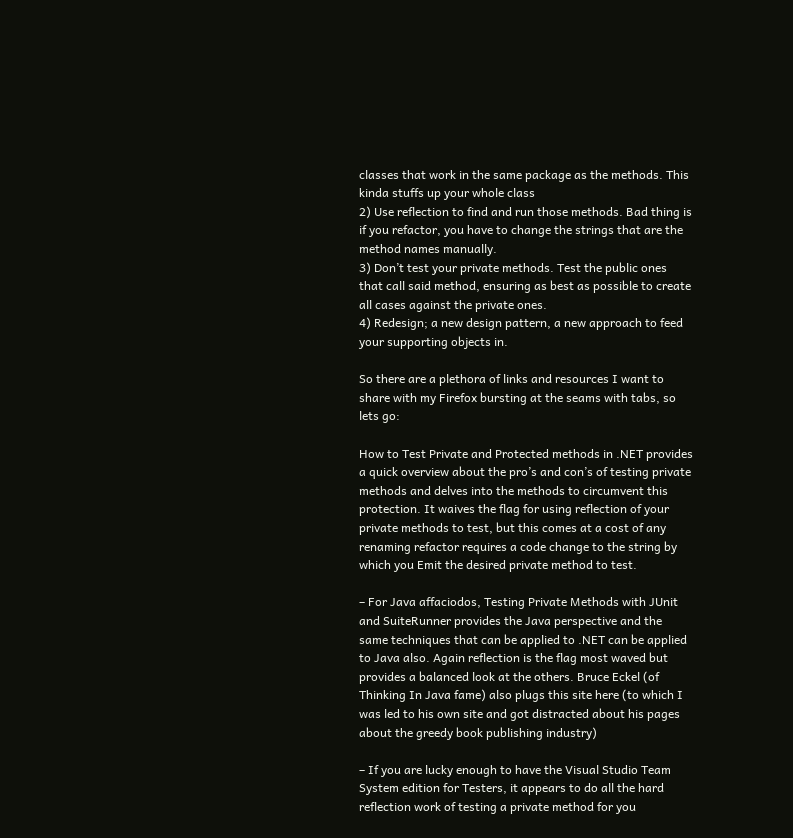classes that work in the same package as the methods. This kinda stuffs up your whole class
2) Use reflection to find and run those methods. Bad thing is if you refactor, you have to change the strings that are the method names manually.
3) Don’t test your private methods. Test the public ones that call said method, ensuring as best as possible to create all cases against the private ones.
4) Redesign; a new design pattern, a new approach to feed your supporting objects in.

So there are a plethora of links and resources I want to share with my Firefox bursting at the seams with tabs, so lets go:

How to Test Private and Protected methods in .NET provides a quick overview about the pro’s and con’s of testing private methods and delves into the methods to circumvent this protection. It waives the flag for using reflection of your private methods to test, but this comes at a cost of any renaming refactor requires a code change to the string by which you Emit the desired private method to test.

– For Java affaciodos, Testing Private Methods with JUnit and SuiteRunner provides the Java perspective and the same techniques that can be applied to .NET can be applied to Java also. Again reflection is the flag most waved but provides a balanced look at the others. Bruce Eckel (of Thinking In Java fame) also plugs this site here (to which I was led to his own site and got distracted about his pages about the greedy book publishing industry)

– If you are lucky enough to have the Visual Studio Team System edition for Testers, it appears to do all the hard reflection work of testing a private method for you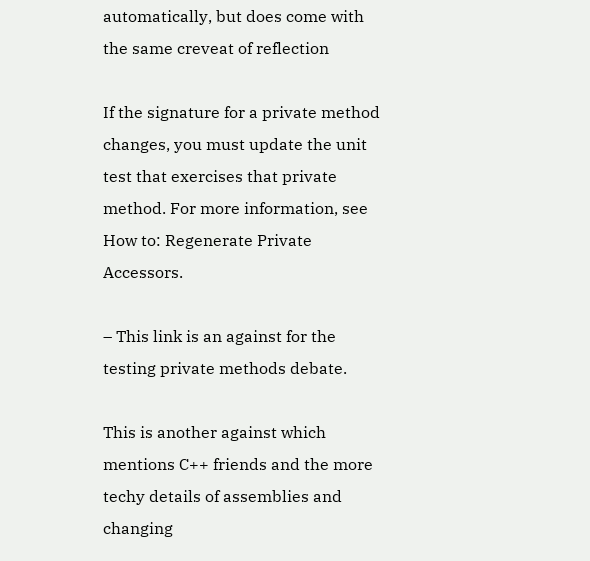automatically, but does come with the same creveat of reflection

If the signature for a private method changes, you must update the unit test that exercises that private method. For more information, see How to: Regenerate Private Accessors.

– This link is an against for the testing private methods debate.

This is another against which mentions C++ friends and the more techy details of assemblies and changing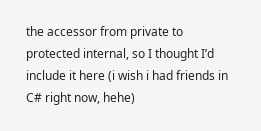the accessor from private to protected internal, so I thought I’d include it here (i wish i had friends in C# right now, hehe)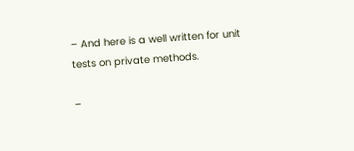– And here is a well written for unit tests on private methods.

–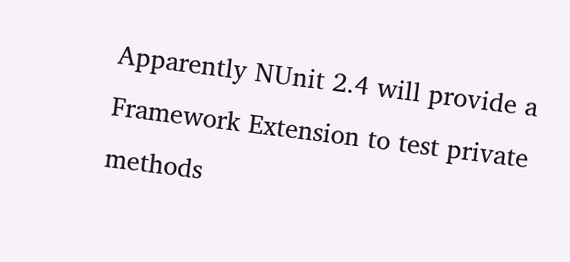Apparently NUnit 2.4 will provide a Framework Extension to test private methods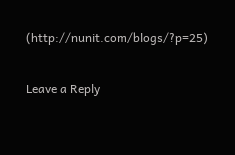(http://nunit.com/blogs/?p=25)

Leave a Reply